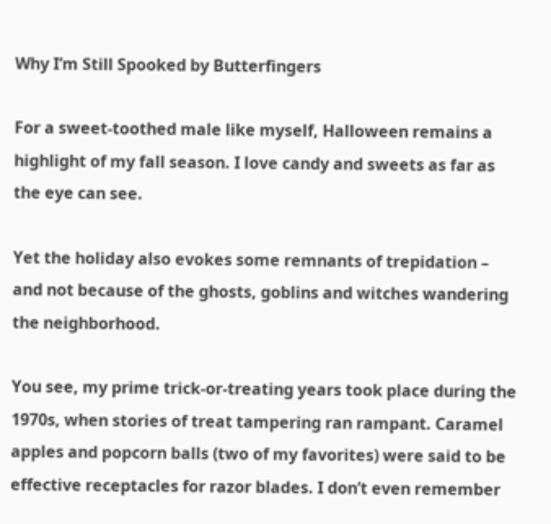Why I’m Still Spooked by Butterfingers

For a sweet-toothed male like myself, Halloween remains a highlight of my fall season. I love candy and sweets as far as the eye can see.

Yet the holiday also evokes some remnants of trepidation – and not because of the ghosts, goblins and witches wandering the neighborhood.

You see, my prime trick-or-treating years took place during the 1970s, when stories of treat tampering ran rampant. Caramel apples and popcorn balls (two of my favorites) were said to be effective receptacles for razor blades. I don’t even remember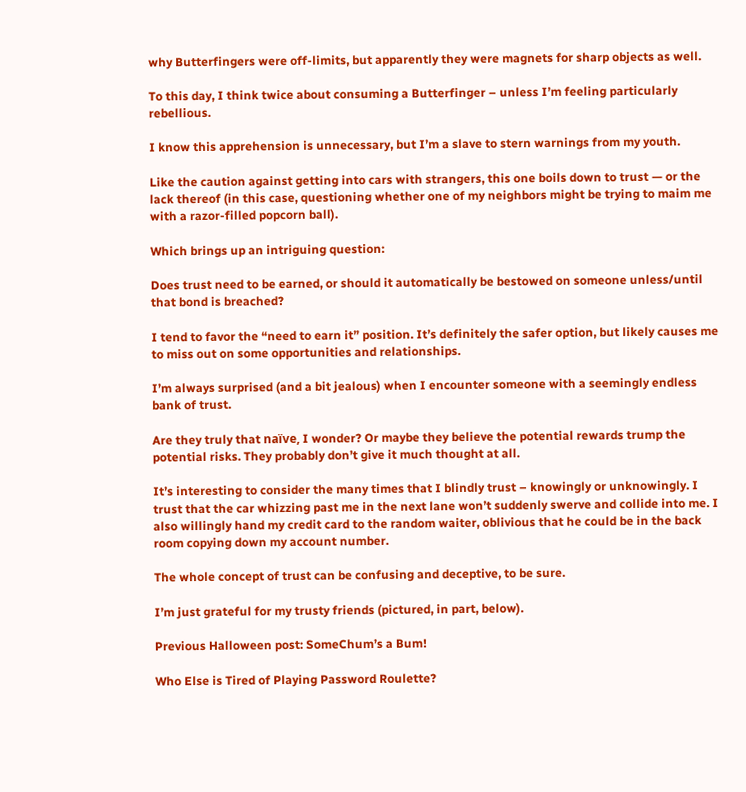why Butterfingers were off-limits, but apparently they were magnets for sharp objects as well.

To this day, I think twice about consuming a Butterfinger – unless I’m feeling particularly rebellious.

I know this apprehension is unnecessary, but I’m a slave to stern warnings from my youth.

Like the caution against getting into cars with strangers, this one boils down to trust — or the lack thereof (in this case, questioning whether one of my neighbors might be trying to maim me with a razor-filled popcorn ball).

Which brings up an intriguing question:

Does trust need to be earned, or should it automatically be bestowed on someone unless/until that bond is breached?

I tend to favor the “need to earn it” position. It’s definitely the safer option, but likely causes me to miss out on some opportunities and relationships.

I’m always surprised (and a bit jealous) when I encounter someone with a seemingly endless bank of trust.

Are they truly that naïve, I wonder? Or maybe they believe the potential rewards trump the potential risks. They probably don’t give it much thought at all.

It’s interesting to consider the many times that I blindly trust – knowingly or unknowingly. I trust that the car whizzing past me in the next lane won’t suddenly swerve and collide into me. I also willingly hand my credit card to the random waiter, oblivious that he could be in the back room copying down my account number.

The whole concept of trust can be confusing and deceptive, to be sure.

I’m just grateful for my trusty friends (pictured, in part, below).

Previous Halloween post: SomeChum’s a Bum!

Who Else is Tired of Playing Password Roulette?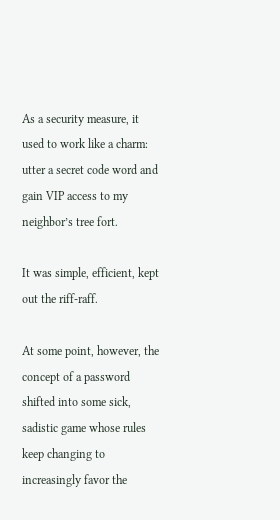As a security measure, it used to work like a charm: utter a secret code word and gain VIP access to my neighbor’s tree fort.

It was simple, efficient, kept out the riff-raff.

At some point, however, the concept of a password shifted into some sick, sadistic game whose rules keep changing to increasingly favor the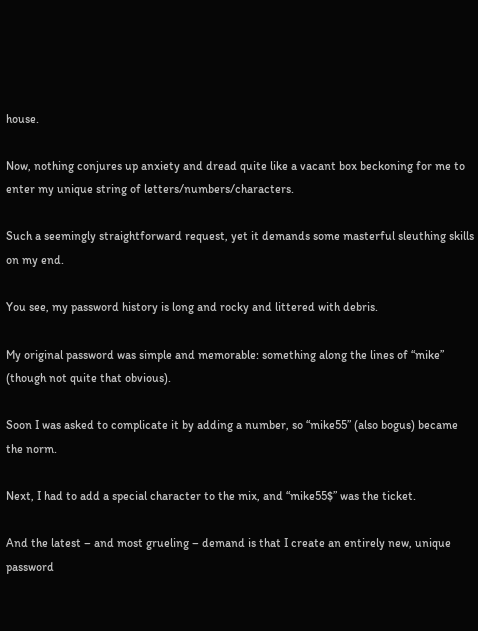house.

Now, nothing conjures up anxiety and dread quite like a vacant box beckoning for me to enter my unique string of letters/numbers/characters.

Such a seemingly straightforward request, yet it demands some masterful sleuthing skills on my end.

You see, my password history is long and rocky and littered with debris.

My original password was simple and memorable: something along the lines of “mike” (though not quite that obvious).

Soon I was asked to complicate it by adding a number, so “mike55” (also bogus) became the norm.

Next, I had to add a special character to the mix, and “mike55$” was the ticket.

And the latest – and most grueling – demand is that I create an entirely new, unique password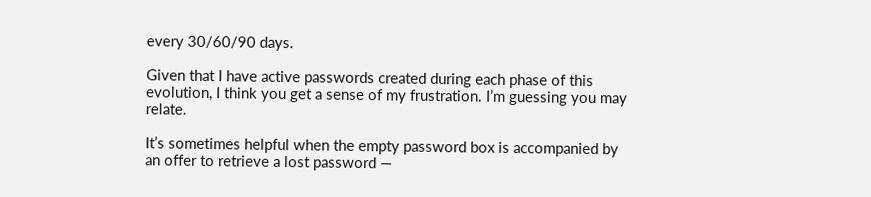every 30/60/90 days.

Given that I have active passwords created during each phase of this evolution, I think you get a sense of my frustration. I’m guessing you may relate.

It’s sometimes helpful when the empty password box is accompanied by an offer to retrieve a lost password —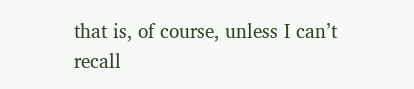that is, of course, unless I can’t recall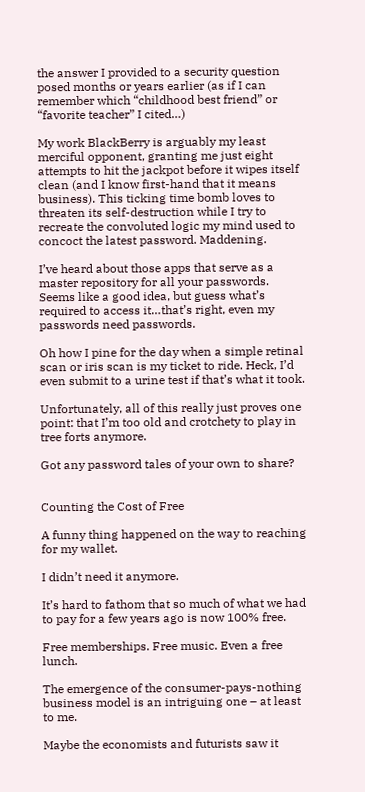the answer I provided to a security question posed months or years earlier (as if I can remember which “childhood best friend” or “favorite teacher” I cited…)

My work BlackBerry is arguably my least merciful opponent, granting me just eight attempts to hit the jackpot before it wipes itself clean (and I know first-hand that it means business). This ticking time bomb loves to threaten its self-destruction while I try to recreate the convoluted logic my mind used to concoct the latest password. Maddening.

I’ve heard about those apps that serve as a master repository for all your passwords. Seems like a good idea, but guess what’s required to access it…that’s right, even my passwords need passwords.

Oh how I pine for the day when a simple retinal scan or iris scan is my ticket to ride. Heck, I’d even submit to a urine test if that’s what it took.

Unfortunately, all of this really just proves one point: that I’m too old and crotchety to play in tree forts anymore.

Got any password tales of your own to share?


Counting the Cost of Free

A funny thing happened on the way to reaching for my wallet.

I didn’t need it anymore.

It’s hard to fathom that so much of what we had to pay for a few years ago is now 100% free.

Free memberships. Free music. Even a free lunch.

The emergence of the consumer-pays-nothing business model is an intriguing one – at least to me.

Maybe the economists and futurists saw it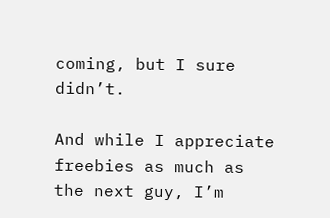coming, but I sure didn’t.

And while I appreciate freebies as much as the next guy, I’m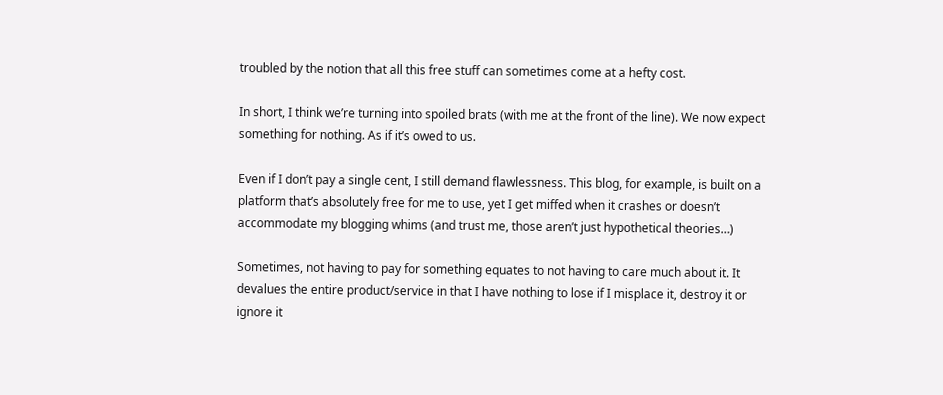troubled by the notion that all this free stuff can sometimes come at a hefty cost.

In short, I think we’re turning into spoiled brats (with me at the front of the line). We now expect something for nothing. As if it’s owed to us.

Even if I don’t pay a single cent, I still demand flawlessness. This blog, for example, is built on a platform that’s absolutely free for me to use, yet I get miffed when it crashes or doesn’t accommodate my blogging whims (and trust me, those aren’t just hypothetical theories…)

Sometimes, not having to pay for something equates to not having to care much about it. It devalues the entire product/service in that I have nothing to lose if I misplace it, destroy it or ignore it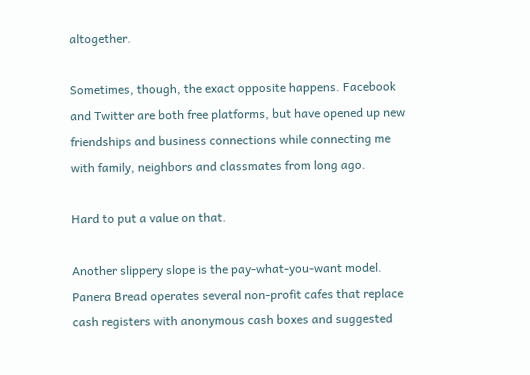altogether.

Sometimes, though, the exact opposite happens. Facebook and Twitter are both free platforms, but have opened up new friendships and business connections while connecting me with family, neighbors and classmates from long ago.

Hard to put a value on that.

Another slippery slope is the pay-what-you-want model. Panera Bread operates several non-profit cafes that replace cash registers with anonymous cash boxes and suggested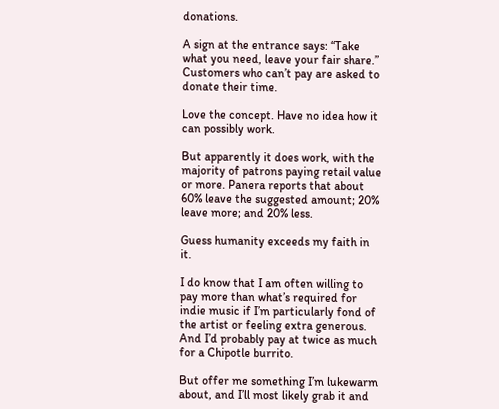donations.

A sign at the entrance says: “Take what you need, leave your fair share.” Customers who can’t pay are asked to donate their time.

Love the concept. Have no idea how it can possibly work.

But apparently it does work, with the majority of patrons paying retail value or more. Panera reports that about 60% leave the suggested amount; 20% leave more; and 20% less.

Guess humanity exceeds my faith in it.

I do know that I am often willing to pay more than what’s required for indie music if I’m particularly fond of the artist or feeling extra generous. And I’d probably pay at twice as much for a Chipotle burrito.

But offer me something I’m lukewarm about, and I’ll most likely grab it and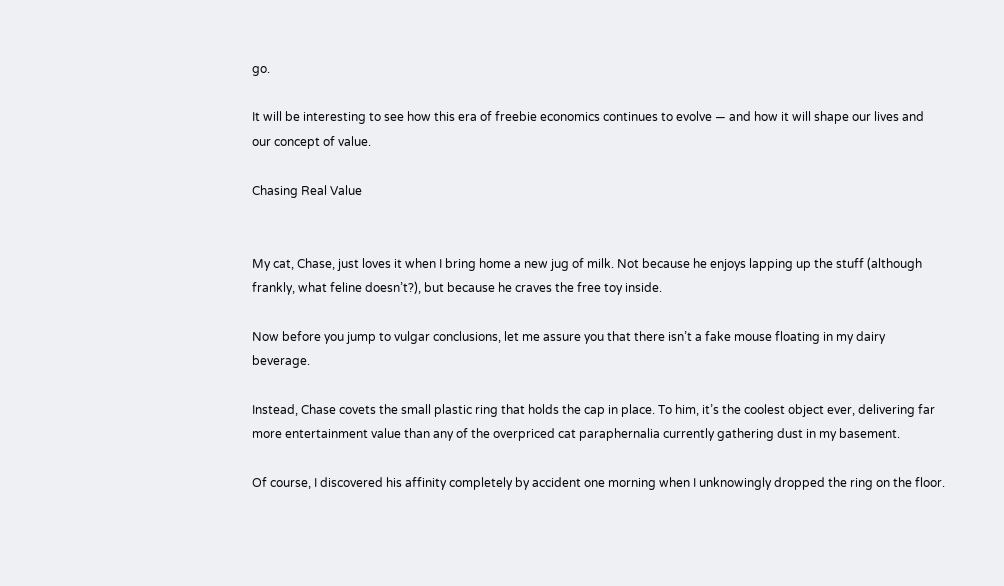go.

It will be interesting to see how this era of freebie economics continues to evolve — and how it will shape our lives and our concept of value.

Chasing Real Value


My cat, Chase, just loves it when I bring home a new jug of milk. Not because he enjoys lapping up the stuff (although frankly, what feline doesn’t?), but because he craves the free toy inside.

Now before you jump to vulgar conclusions, let me assure you that there isn’t a fake mouse floating in my dairy beverage.

Instead, Chase covets the small plastic ring that holds the cap in place. To him, it’s the coolest object ever, delivering far more entertainment value than any of the overpriced cat paraphernalia currently gathering dust in my basement.

Of course, I discovered his affinity completely by accident one morning when I unknowingly dropped the ring on the floor.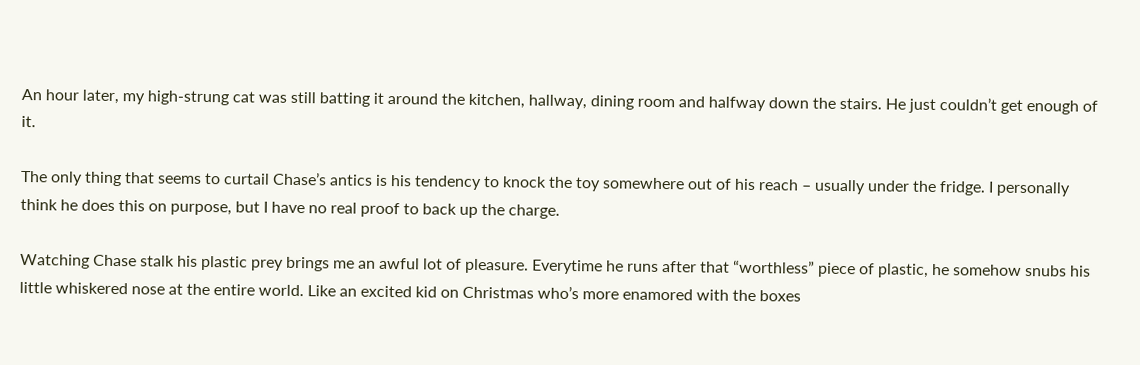An hour later, my high-strung cat was still batting it around the kitchen, hallway, dining room and halfway down the stairs. He just couldn’t get enough of it.

The only thing that seems to curtail Chase’s antics is his tendency to knock the toy somewhere out of his reach – usually under the fridge. I personally think he does this on purpose, but I have no real proof to back up the charge.

Watching Chase stalk his plastic prey brings me an awful lot of pleasure. Everytime he runs after that “worthless” piece of plastic, he somehow snubs his little whiskered nose at the entire world. Like an excited kid on Christmas who’s more enamored with the boxes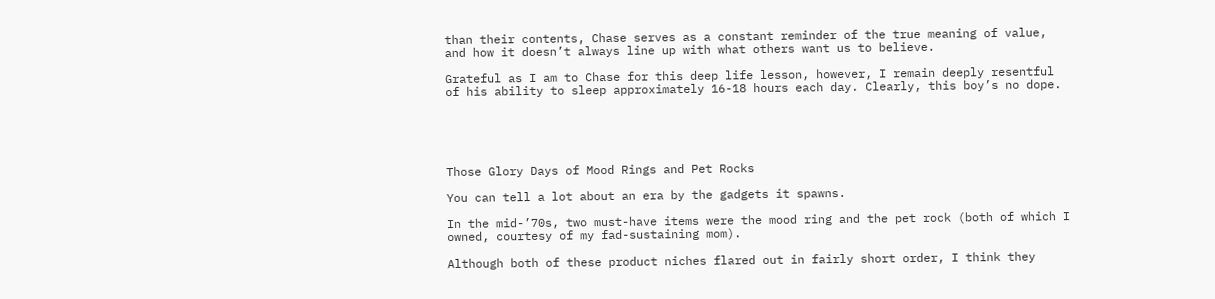than their contents, Chase serves as a constant reminder of the true meaning of value, and how it doesn’t always line up with what others want us to believe.

Grateful as I am to Chase for this deep life lesson, however, I remain deeply resentful of his ability to sleep approximately 16-18 hours each day. Clearly, this boy’s no dope.





Those Glory Days of Mood Rings and Pet Rocks

You can tell a lot about an era by the gadgets it spawns.

In the mid-’70s, two must-have items were the mood ring and the pet rock (both of which I owned, courtesy of my fad-sustaining mom).

Although both of these product niches flared out in fairly short order, I think they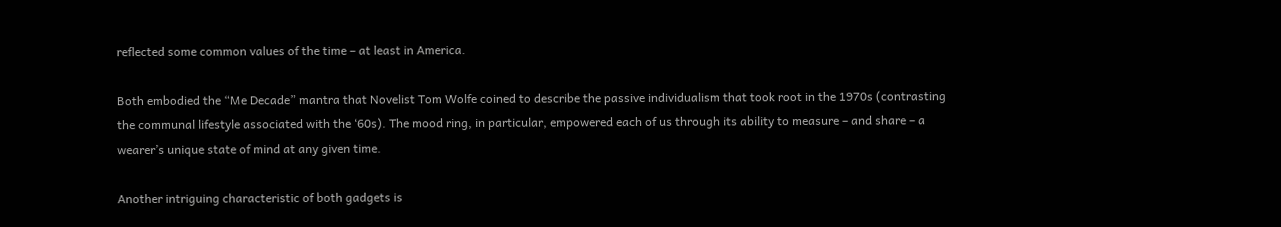reflected some common values of the time – at least in America.

Both embodied the “Me Decade” mantra that Novelist Tom Wolfe coined to describe the passive individualism that took root in the 1970s (contrasting the communal lifestyle associated with the ‘60s). The mood ring, in particular, empowered each of us through its ability to measure – and share – a wearer’s unique state of mind at any given time.

Another intriguing characteristic of both gadgets is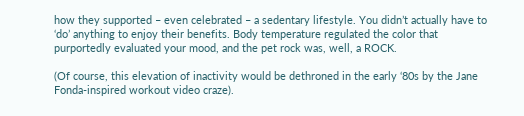how they supported – even celebrated – a sedentary lifestyle. You didn’t actually have to ‘do’ anything to enjoy their benefits. Body temperature regulated the color that purportedly evaluated your mood, and the pet rock was, well, a ROCK.

(Of course, this elevation of inactivity would be dethroned in the early ‘80s by the Jane Fonda-inspired workout video craze).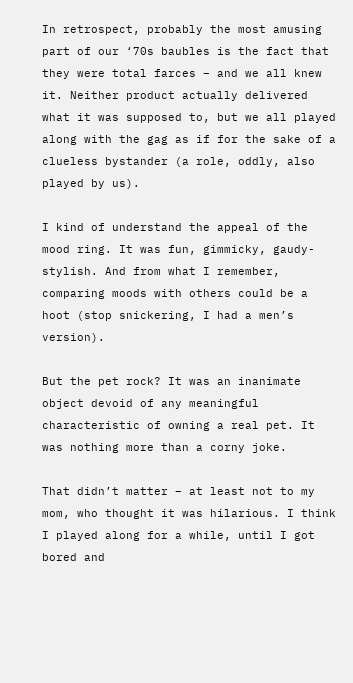In retrospect, probably the most amusing part of our ‘70s baubles is the fact that they were total farces – and we all knew it. Neither product actually delivered what it was supposed to, but we all played along with the gag as if for the sake of a clueless bystander (a role, oddly, also played by us).

I kind of understand the appeal of the mood ring. It was fun, gimmicky, gaudy-stylish. And from what I remember, comparing moods with others could be a hoot (stop snickering, I had a men’s version).

But the pet rock? It was an inanimate object devoid of any meaningful characteristic of owning a real pet. It was nothing more than a corny joke.

That didn’t matter – at least not to my mom, who thought it was hilarious. I think I played along for a while, until I got bored and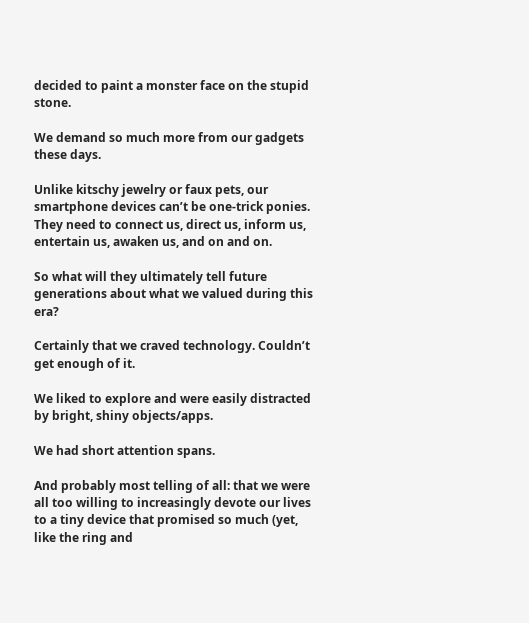decided to paint a monster face on the stupid stone.

We demand so much more from our gadgets these days.

Unlike kitschy jewelry or faux pets, our smartphone devices can’t be one-trick ponies. They need to connect us, direct us, inform us, entertain us, awaken us, and on and on.

So what will they ultimately tell future generations about what we valued during this era?

Certainly that we craved technology. Couldn’t get enough of it.

We liked to explore and were easily distracted by bright, shiny objects/apps.

We had short attention spans.

And probably most telling of all: that we were all too willing to increasingly devote our lives to a tiny device that promised so much (yet, like the ring and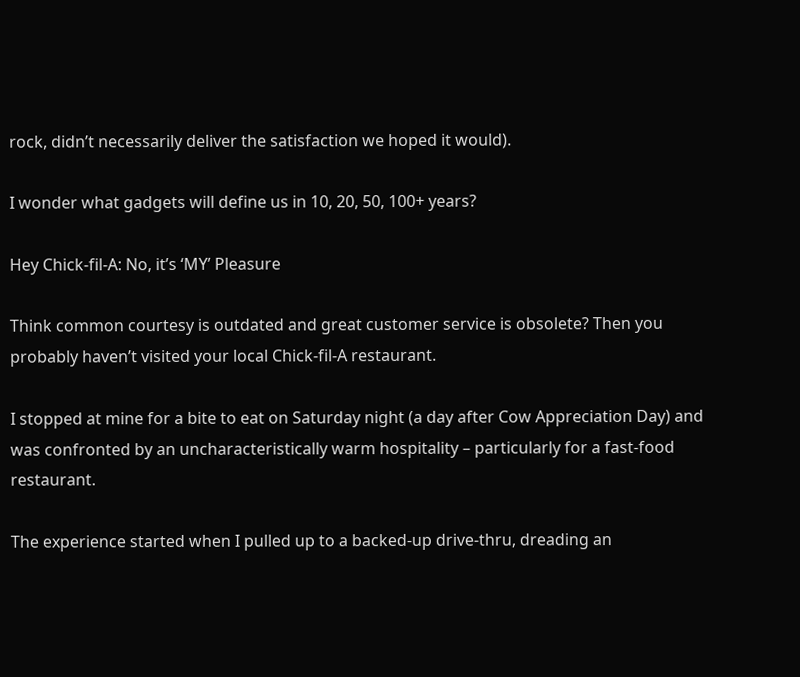rock, didn’t necessarily deliver the satisfaction we hoped it would).

I wonder what gadgets will define us in 10, 20, 50, 100+ years?

Hey Chick-fil-A: No, it’s ‘MY’ Pleasure

Think common courtesy is outdated and great customer service is obsolete? Then you probably haven’t visited your local Chick-fil-A restaurant.

I stopped at mine for a bite to eat on Saturday night (a day after Cow Appreciation Day) and was confronted by an uncharacteristically warm hospitality – particularly for a fast-food restaurant.

The experience started when I pulled up to a backed-up drive-thru, dreading an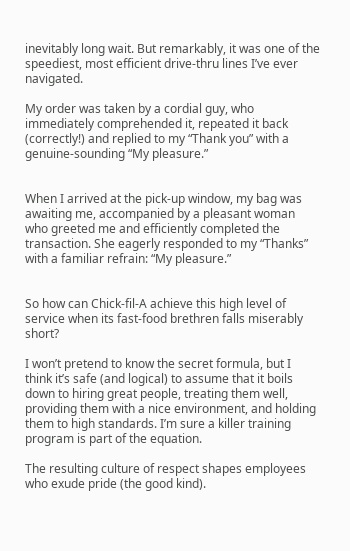inevitably long wait. But remarkably, it was one of the speediest, most efficient drive-thru lines I’ve ever navigated.

My order was taken by a cordial guy, who immediately comprehended it, repeated it back (correctly!) and replied to my “Thank you” with a genuine-sounding “My pleasure.”


When I arrived at the pick-up window, my bag was awaiting me, accompanied by a pleasant woman who greeted me and efficiently completed the transaction. She eagerly responded to my “Thanks” with a familiar refrain: “My pleasure.”


So how can Chick-fil-A achieve this high level of service when its fast-food brethren falls miserably short?

I won’t pretend to know the secret formula, but I think it’s safe (and logical) to assume that it boils down to hiring great people, treating them well, providing them with a nice environment, and holding them to high standards. I’m sure a killer training program is part of the equation.

The resulting culture of respect shapes employees who exude pride (the good kind).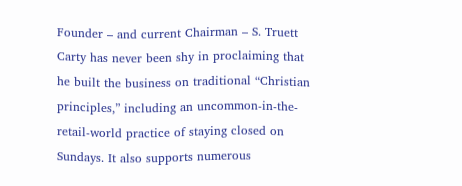Founder – and current Chairman – S. Truett Carty has never been shy in proclaiming that he built the business on traditional “Christian principles,” including an uncommon-in-the-retail-world practice of staying closed on Sundays. It also supports numerous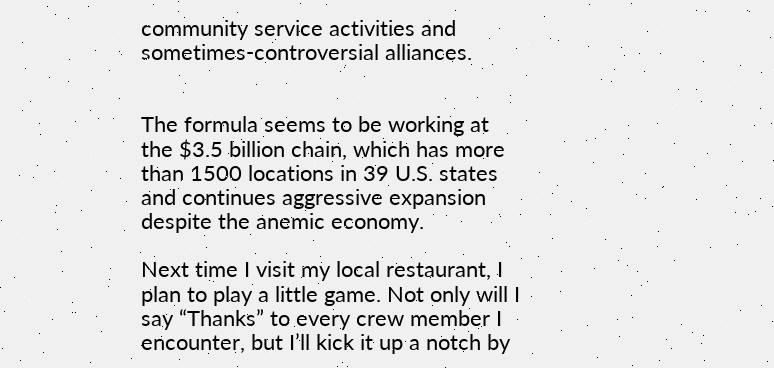community service activities and sometimes-controversial alliances.


The formula seems to be working at the $3.5 billion chain, which has more than 1500 locations in 39 U.S. states and continues aggressive expansion despite the anemic economy.

Next time I visit my local restaurant, I plan to play a little game. Not only will I say “Thanks” to every crew member I encounter, but I’ll kick it up a notch by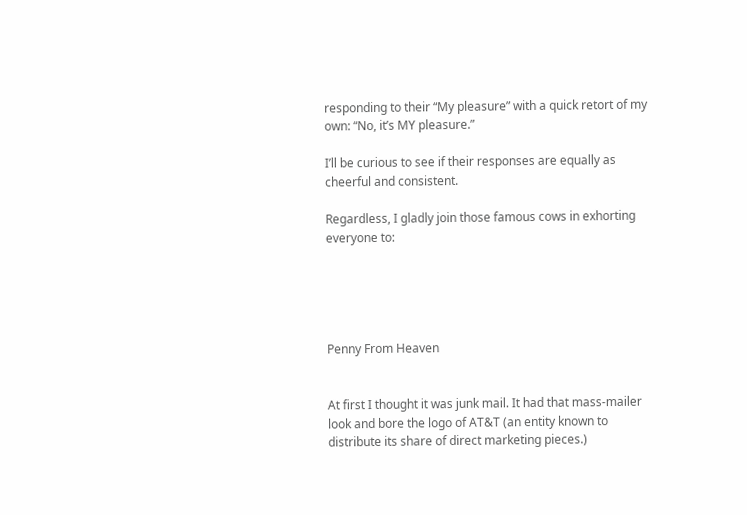responding to their “My pleasure” with a quick retort of my own: “No, it’s MY pleasure.”

I’ll be curious to see if their responses are equally as cheerful and consistent.

Regardless, I gladly join those famous cows in exhorting everyone to:





Penny From Heaven


At first I thought it was junk mail. It had that mass-mailer look and bore the logo of AT&T (an entity known to distribute its share of direct marketing pieces.)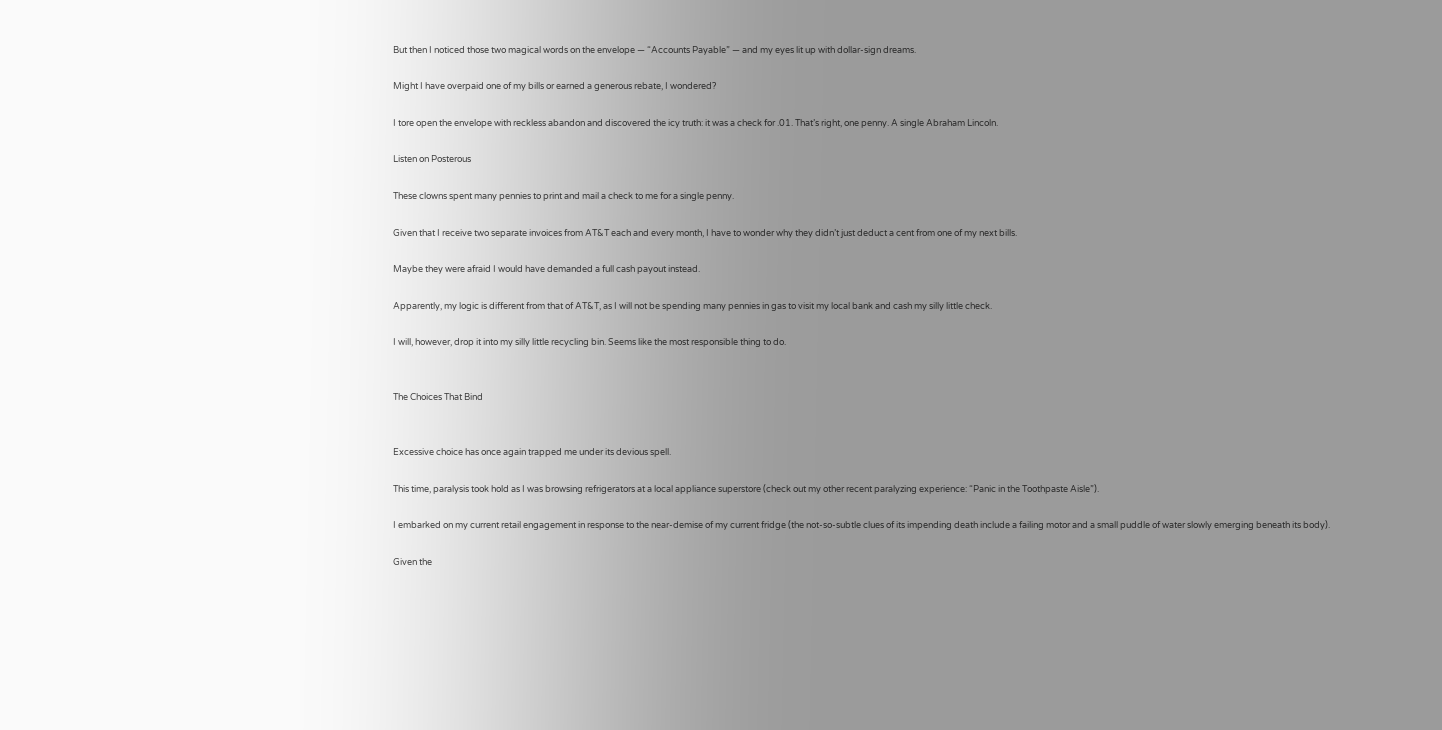But then I noticed those two magical words on the envelope — “Accounts Payable” — and my eyes lit up with dollar-sign dreams.

Might I have overpaid one of my bills or earned a generous rebate, I wondered?

I tore open the envelope with reckless abandon and discovered the icy truth: it was a check for .01. That’s right, one penny. A single Abraham Lincoln.

Listen on Posterous

These clowns spent many pennies to print and mail a check to me for a single penny.

Given that I receive two separate invoices from AT&T each and every month, I have to wonder why they didn’t just deduct a cent from one of my next bills.

Maybe they were afraid I would have demanded a full cash payout instead.

Apparently, my logic is different from that of AT&T, as I will not be spending many pennies in gas to visit my local bank and cash my silly little check.

I will, however, drop it into my silly little recycling bin. Seems like the most responsible thing to do.


The Choices That Bind


Excessive choice has once again trapped me under its devious spell.

This time, paralysis took hold as I was browsing refrigerators at a local appliance superstore (check out my other recent paralyzing experience: “Panic in the Toothpaste Aisle”).

I embarked on my current retail engagement in response to the near-demise of my current fridge (the not-so-subtle clues of its impending death include a failing motor and a small puddle of water slowly emerging beneath its body).

Given the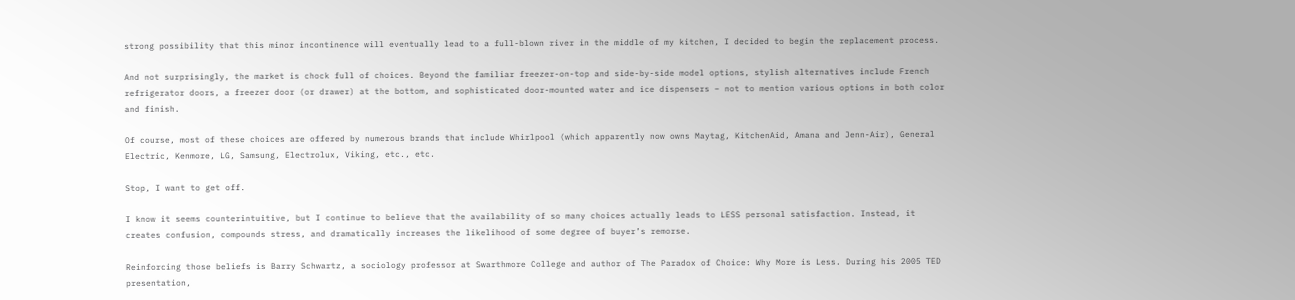strong possibility that this minor incontinence will eventually lead to a full-blown river in the middle of my kitchen, I decided to begin the replacement process.

And not surprisingly, the market is chock full of choices. Beyond the familiar freezer-on-top and side-by-side model options, stylish alternatives include French refrigerator doors, a freezer door (or drawer) at the bottom, and sophisticated door-mounted water and ice dispensers – not to mention various options in both color and finish.

Of course, most of these choices are offered by numerous brands that include Whirlpool (which apparently now owns Maytag, KitchenAid, Amana and Jenn-Air), General Electric, Kenmore, LG, Samsung, Electrolux, Viking, etc., etc.

Stop, I want to get off.

I know it seems counterintuitive, but I continue to believe that the availability of so many choices actually leads to LESS personal satisfaction. Instead, it creates confusion, compounds stress, and dramatically increases the likelihood of some degree of buyer’s remorse.

Reinforcing those beliefs is Barry Schwartz, a sociology professor at Swarthmore College and author of The Paradox of Choice: Why More is Less. During his 2005 TED presentation,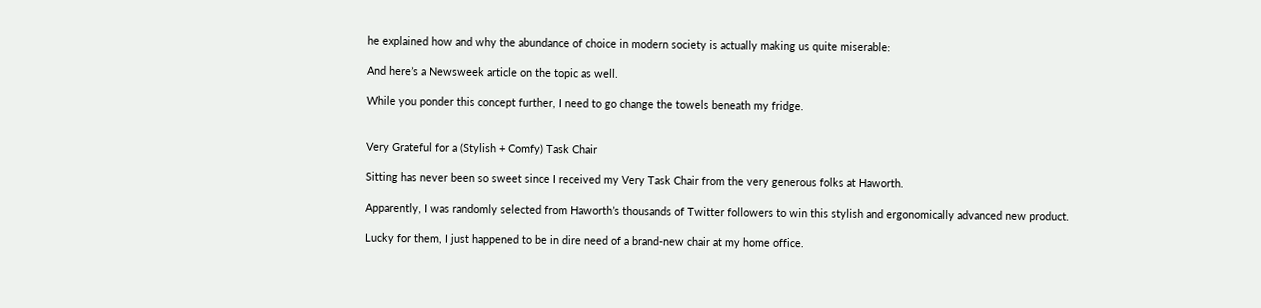he explained how and why the abundance of choice in modern society is actually making us quite miserable:

And here’s a Newsweek article on the topic as well.

While you ponder this concept further, I need to go change the towels beneath my fridge.


Very Grateful for a (Stylish + Comfy) Task Chair

Sitting has never been so sweet since I received my Very Task Chair from the very generous folks at Haworth.

Apparently, I was randomly selected from Haworth’s thousands of Twitter followers to win this stylish and ergonomically advanced new product.

Lucky for them, I just happened to be in dire need of a brand-new chair at my home office.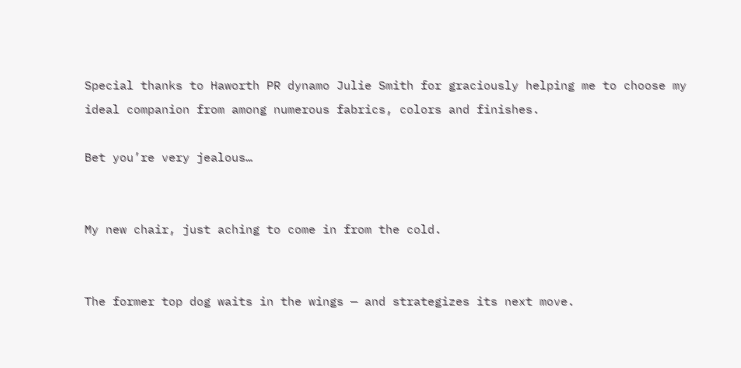Special thanks to Haworth PR dynamo Julie Smith for graciously helping me to choose my ideal companion from among numerous fabrics, colors and finishes.

Bet you’re very jealous…


My new chair, just aching to come in from the cold.


The former top dog waits in the wings — and strategizes its next move.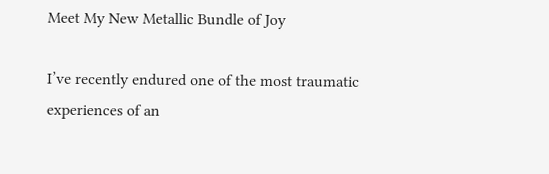Meet My New Metallic Bundle of Joy

I’ve recently endured one of the most traumatic experiences of an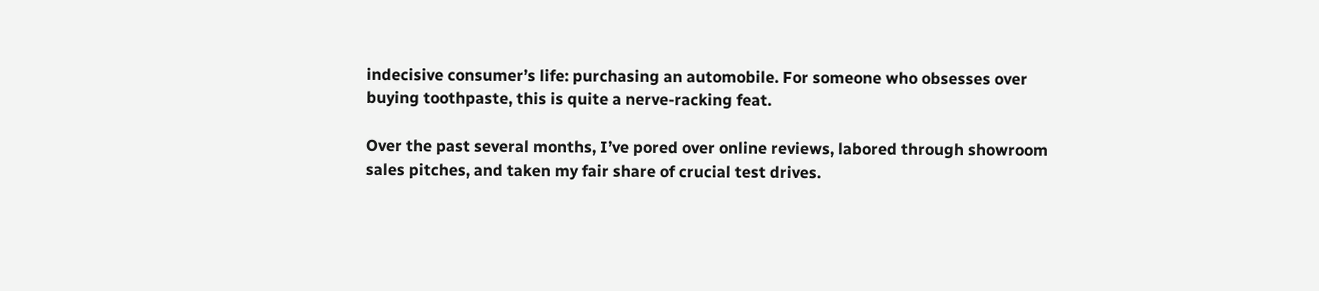indecisive consumer’s life: purchasing an automobile. For someone who obsesses over buying toothpaste, this is quite a nerve-racking feat.

Over the past several months, I’ve pored over online reviews, labored through showroom sales pitches, and taken my fair share of crucial test drives.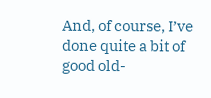And, of course, I’ve done quite a bit of good old-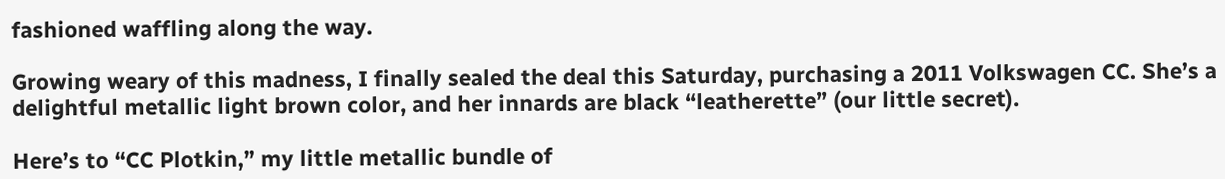fashioned waffling along the way.

Growing weary of this madness, I finally sealed the deal this Saturday, purchasing a 2011 Volkswagen CC. She’s a delightful metallic light brown color, and her innards are black “leatherette” (our little secret).

Here’s to “CC Plotkin,” my little metallic bundle of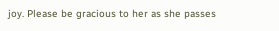joy. Please be gracious to her as she passes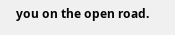you on the open road.